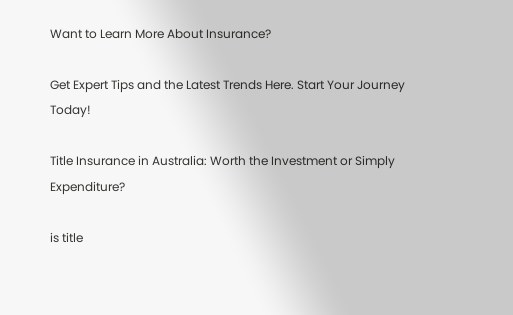Want to Learn More About Insurance?

Get Expert Tips and the Latest Trends Here. Start Your Journey Today!

Title Insurance in Australia: Worth the Investment or Simply Expenditure?

is title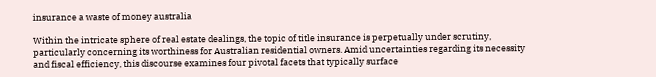insurance a waste of money australia

Within the intricate sphere of real estate dealings, the topic of title insurance is perpetually under scrutiny, particularly concerning its worthiness for Australian residential owners. Amid uncertainties regarding its necessity and fiscal efficiency, this discourse examines four pivotal facets that typically surface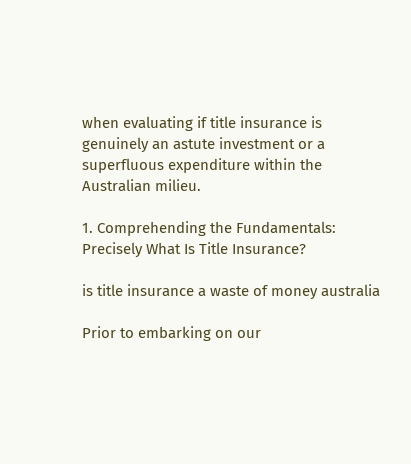when evaluating if title insurance is genuinely an astute investment or a superfluous expenditure within the Australian milieu.

1. Comprehending the Fundamentals: Precisely What Is Title Insurance?

is title insurance a waste of money australia

Prior to embarking on our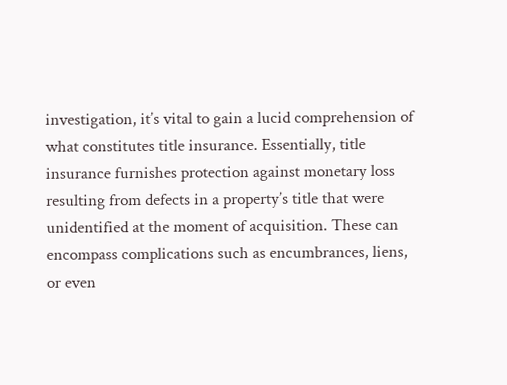investigation, it’s vital to gain a lucid comprehension of what constitutes title insurance. Essentially, title insurance furnishes protection against monetary loss resulting from defects in a property’s title that were unidentified at the moment of acquisition. These can encompass complications such as encumbrances, liens, or even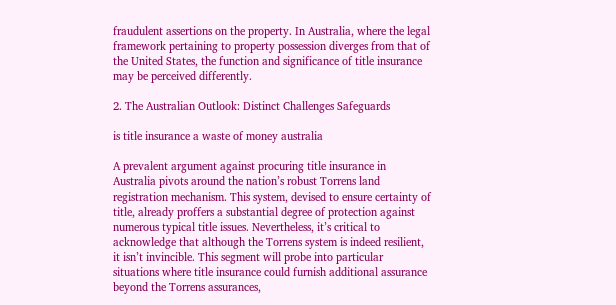fraudulent assertions on the property. In Australia, where the legal framework pertaining to property possession diverges from that of the United States, the function and significance of title insurance may be perceived differently.

2. The Australian Outlook: Distinct Challenges Safeguards

is title insurance a waste of money australia

A prevalent argument against procuring title insurance in Australia pivots around the nation’s robust Torrens land registration mechanism. This system, devised to ensure certainty of title, already proffers a substantial degree of protection against numerous typical title issues. Nevertheless, it’s critical to acknowledge that although the Torrens system is indeed resilient, it isn’t invincible. This segment will probe into particular situations where title insurance could furnish additional assurance beyond the Torrens assurances,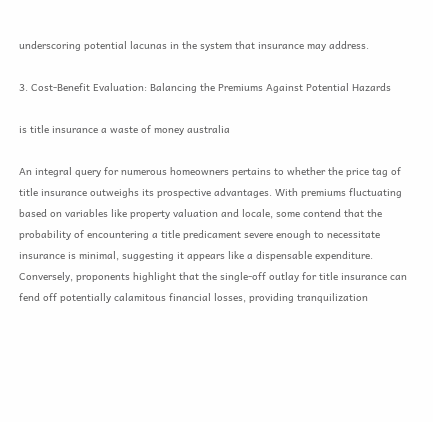underscoring potential lacunas in the system that insurance may address.

3. Cost-Benefit Evaluation: Balancing the Premiums Against Potential Hazards

is title insurance a waste of money australia

An integral query for numerous homeowners pertains to whether the price tag of title insurance outweighs its prospective advantages. With premiums fluctuating based on variables like property valuation and locale, some contend that the probability of encountering a title predicament severe enough to necessitate insurance is minimal, suggesting it appears like a dispensable expenditure. Conversely, proponents highlight that the single-off outlay for title insurance can fend off potentially calamitous financial losses, providing tranquilization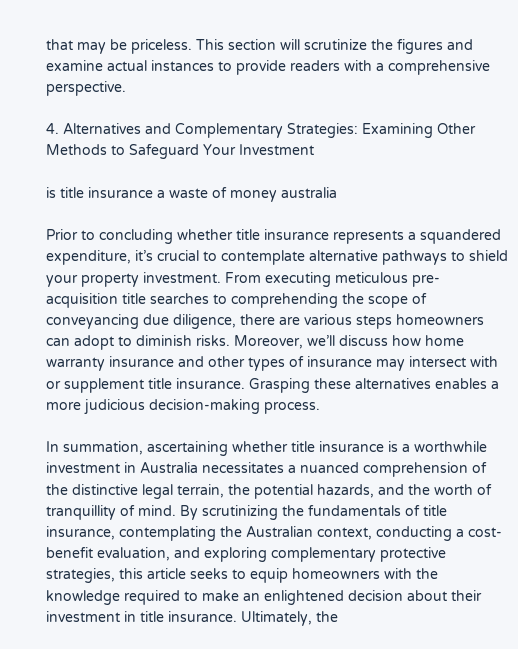that may be priceless. This section will scrutinize the figures and examine actual instances to provide readers with a comprehensive perspective.

4. Alternatives and Complementary Strategies: Examining Other Methods to Safeguard Your Investment

is title insurance a waste of money australia

Prior to concluding whether title insurance represents a squandered expenditure, it’s crucial to contemplate alternative pathways to shield your property investment. From executing meticulous pre-acquisition title searches to comprehending the scope of conveyancing due diligence, there are various steps homeowners can adopt to diminish risks. Moreover, we’ll discuss how home warranty insurance and other types of insurance may intersect with or supplement title insurance. Grasping these alternatives enables a more judicious decision-making process.

In summation, ascertaining whether title insurance is a worthwhile investment in Australia necessitates a nuanced comprehension of the distinctive legal terrain, the potential hazards, and the worth of tranquillity of mind. By scrutinizing the fundamentals of title insurance, contemplating the Australian context, conducting a cost-benefit evaluation, and exploring complementary protective strategies, this article seeks to equip homeowners with the knowledge required to make an enlightened decision about their investment in title insurance. Ultimately, the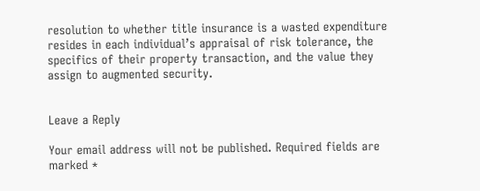resolution to whether title insurance is a wasted expenditure resides in each individual’s appraisal of risk tolerance, the specifics of their property transaction, and the value they assign to augmented security.


Leave a Reply

Your email address will not be published. Required fields are marked *